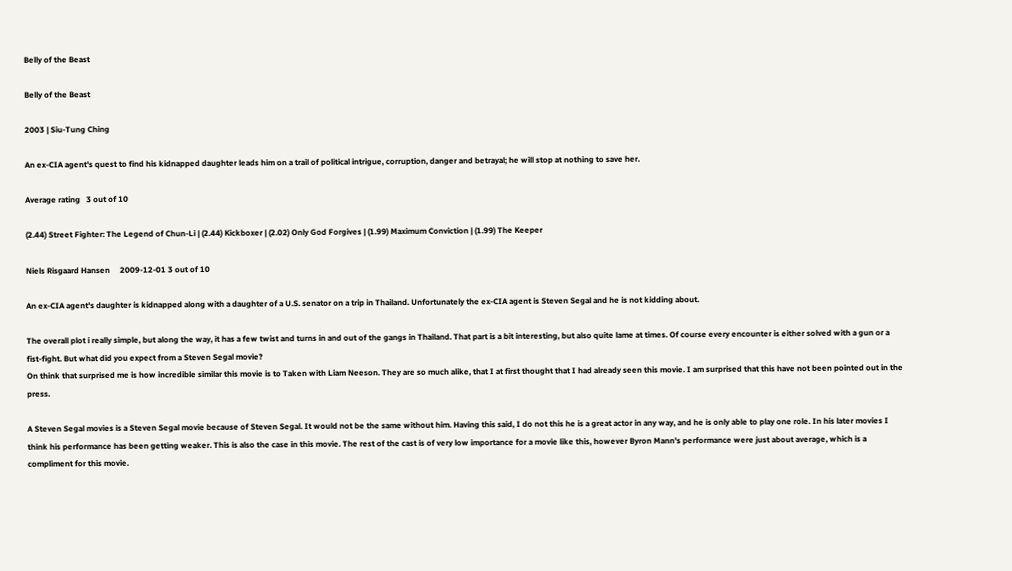Belly of the Beast

Belly of the Beast

2003 | Siu-Tung Ching

An ex-CIA agent's quest to find his kidnapped daughter leads him on a trail of political intrigue, corruption, danger and betrayal; he will stop at nothing to save her.

Average rating   3 out of 10

(2.44) Street Fighter: The Legend of Chun-Li | (2.44) Kickboxer | (2.02) Only God Forgives | (1.99) Maximum Conviction | (1.99) The Keeper

Niels Risgaard Hansen     2009-12-01 3 out of 10

An ex-CIA agent's daughter is kidnapped along with a daughter of a U.S. senator on a trip in Thailand. Unfortunately the ex-CIA agent is Steven Segal and he is not kidding about.

The overall plot i really simple, but along the way, it has a few twist and turns in and out of the gangs in Thailand. That part is a bit interesting, but also quite lame at times. Of course every encounter is either solved with a gun or a fist-fight. But what did you expect from a Steven Segal movie?
On think that surprised me is how incredible similar this movie is to Taken with Liam Neeson. They are so much alike, that I at first thought that I had already seen this movie. I am surprised that this have not been pointed out in the press.

A Steven Segal movies is a Steven Segal movie because of Steven Segal. It would not be the same without him. Having this said, I do not this he is a great actor in any way, and he is only able to play one role. In his later movies I think his performance has been getting weaker. This is also the case in this movie. The rest of the cast is of very low importance for a movie like this, however Byron Mann's performance were just about average, which is a compliment for this movie.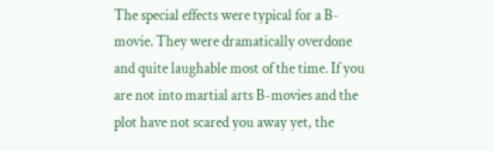The special effects were typical for a B-movie. They were dramatically overdone and quite laughable most of the time. If you are not into martial arts B-movies and the plot have not scared you away yet, the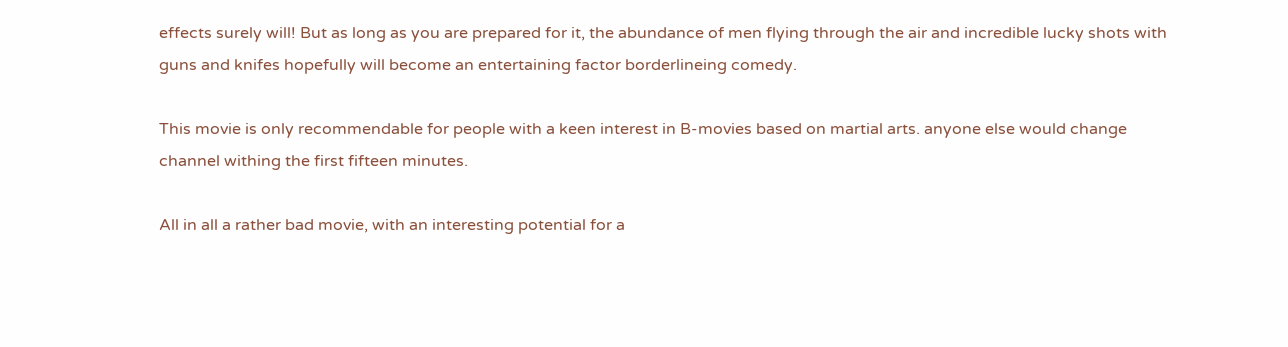effects surely will! But as long as you are prepared for it, the abundance of men flying through the air and incredible lucky shots with guns and knifes hopefully will become an entertaining factor borderlineing comedy.

This movie is only recommendable for people with a keen interest in B-movies based on martial arts. anyone else would change channel withing the first fifteen minutes.

All in all a rather bad movie, with an interesting potential for a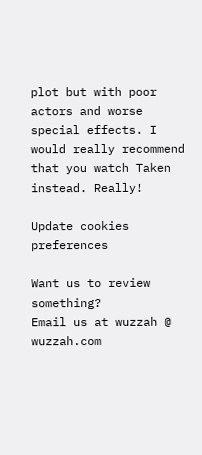plot but with poor actors and worse special effects. I would really recommend that you watch Taken instead. Really!

Update cookies preferences

Want us to review something?
Email us at wuzzah @ wuzzah.com